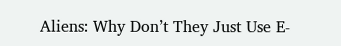Aliens: Why Don’t They Just Use E-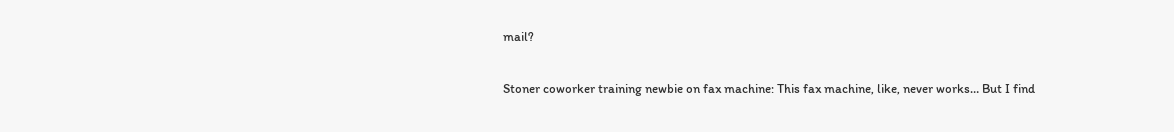mail?

Stoner coworker training newbie on fax machine: This fax machine, like, never works… But I find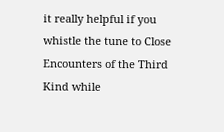it really helpful if you whistle the tune to Close Encounters of the Third Kind while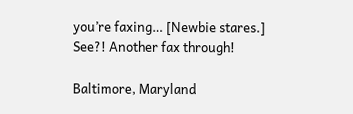you’re faxing… [Newbie stares.] See?! Another fax through!

Baltimore, Maryland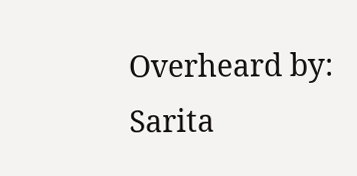Overheard by: Sarita